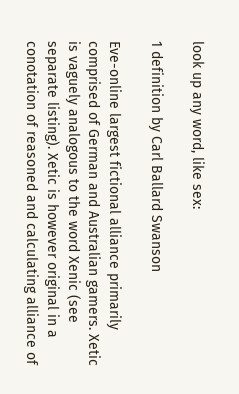look up any word, like sex:

1 definition by Carl Ballard Swanson

Eve-online largest fictional alliance primarily comprised of German and Australian gamers. Xetic is vaguely analogous to the word Xenic (see separate listing). Xetic is however original in a conotation of reasoned and calculating alliance of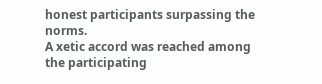honest participants surpassing the norms.
A xetic accord was reached among the participating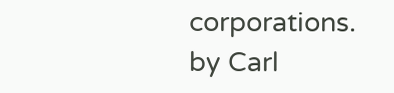corporations.
by Carl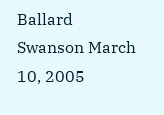Ballard Swanson March 10, 2005